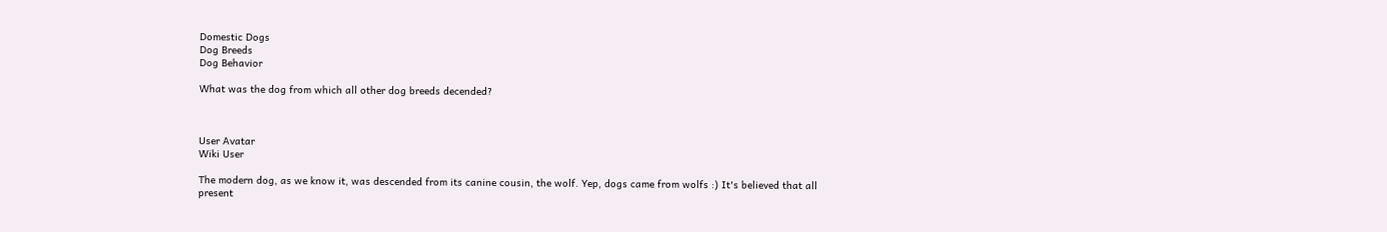Domestic Dogs
Dog Breeds
Dog Behavior

What was the dog from which all other dog breeds decended?



User Avatar
Wiki User

The modern dog, as we know it, was descended from its canine cousin, the wolf. Yep, dogs came from wolfs :) It's believed that all present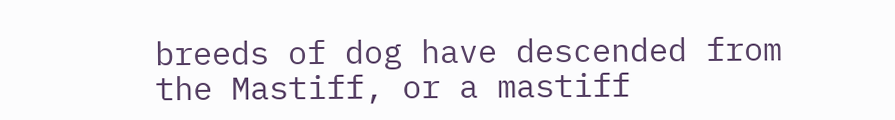breeds of dog have descended from the Mastiff, or a mastiff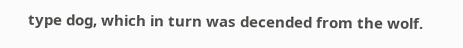type dog, which in turn was decended from the wolf.